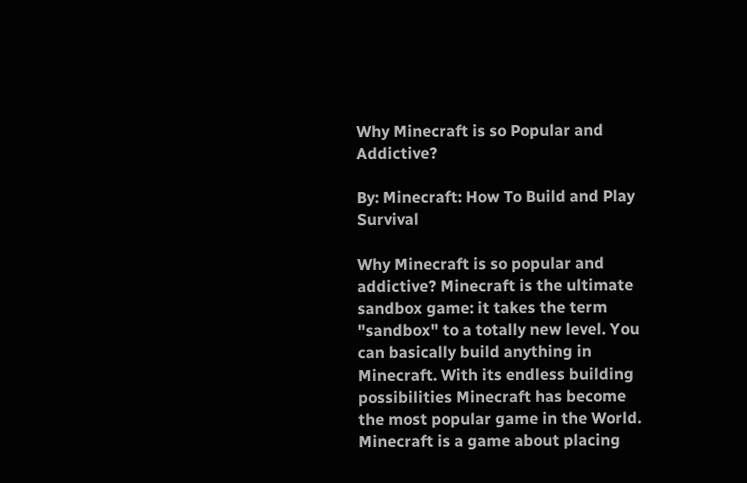Why Minecraft is so Popular and Addictive?

By: Minecraft: How To Build and Play Survival

Why Minecraft is so popular and addictive? Minecraft is the ultimate sandbox game: it takes the term "sandbox" to a totally new level. You can basically build anything in Minecraft. With its endless building possibilities Minecraft has become the most popular game in the World. Minecraft is a game about placing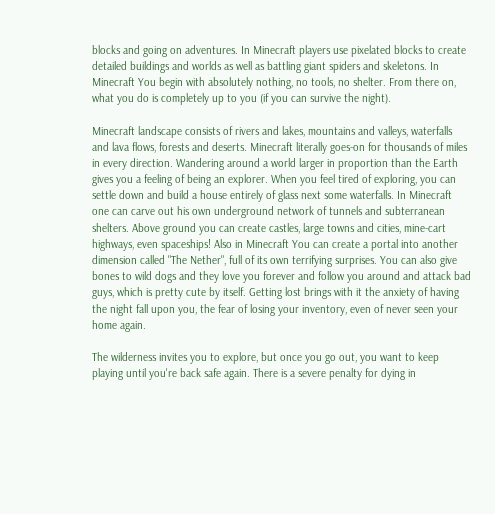blocks and going on adventures. In Minecraft players use pixelated blocks to create detailed buildings and worlds as well as battling giant spiders and skeletons. In Minecraft You begin with absolutely nothing, no tools, no shelter. From there on, what you do is completely up to you (if you can survive the night).

Minecraft landscape consists of rivers and lakes, mountains and valleys, waterfalls and lava flows, forests and deserts. Minecraft literally goes-on for thousands of miles in every direction. Wandering around a world larger in proportion than the Earth gives you a feeling of being an explorer. When you feel tired of exploring, you can settle down and build a house entirely of glass next some waterfalls. In Minecraft one can carve out his own underground network of tunnels and subterranean shelters. Above ground you can create castles, large towns and cities, mine-cart highways, even spaceships! Also in Minecraft You can create a portal into another dimension called "The Nether", full of its own terrifying surprises. You can also give bones to wild dogs and they love you forever and follow you around and attack bad guys, which is pretty cute by itself. Getting lost brings with it the anxiety of having the night fall upon you, the fear of losing your inventory, even of never seen your home again.

The wilderness invites you to explore, but once you go out, you want to keep playing until you're back safe again. There is a severe penalty for dying in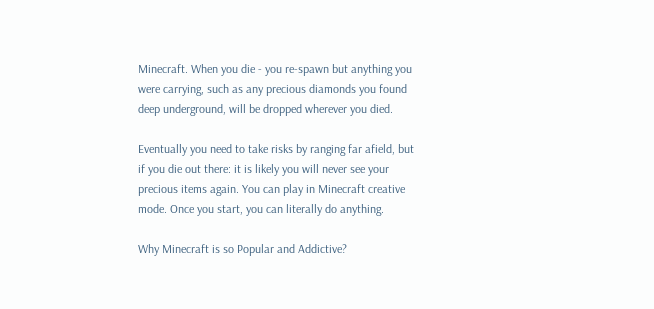Minecraft. When you die - you re-spawn but anything you were carrying, such as any precious diamonds you found deep underground, will be dropped wherever you died.

Eventually you need to take risks by ranging far afield, but if you die out there: it is likely you will never see your precious items again. You can play in Minecraft creative mode. Once you start, you can literally do anything.

Why Minecraft is so Popular and Addictive?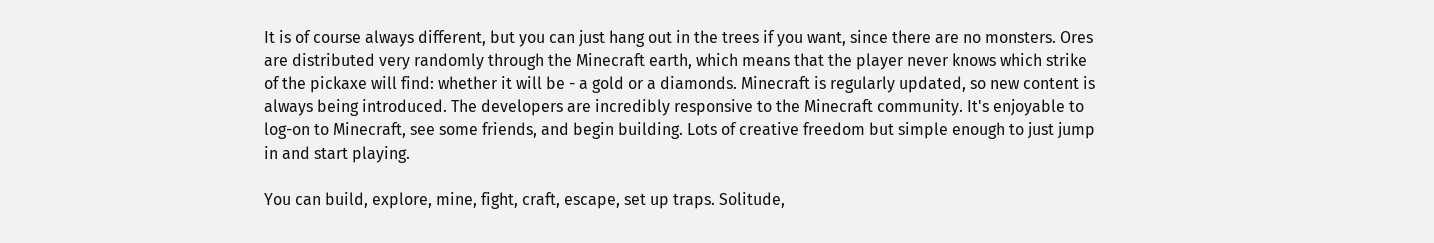It is of course always different, but you can just hang out in the trees if you want, since there are no monsters. Ores are distributed very randomly through the Minecraft earth, which means that the player never knows which strike of the pickaxe will find: whether it will be - a gold or a diamonds. Minecraft is regularly updated, so new content is always being introduced. The developers are incredibly responsive to the Minecraft community. It's enjoyable to log-on to Minecraft, see some friends, and begin building. Lots of creative freedom but simple enough to just jump in and start playing.

You can build, explore, mine, fight, craft, escape, set up traps. Solitude,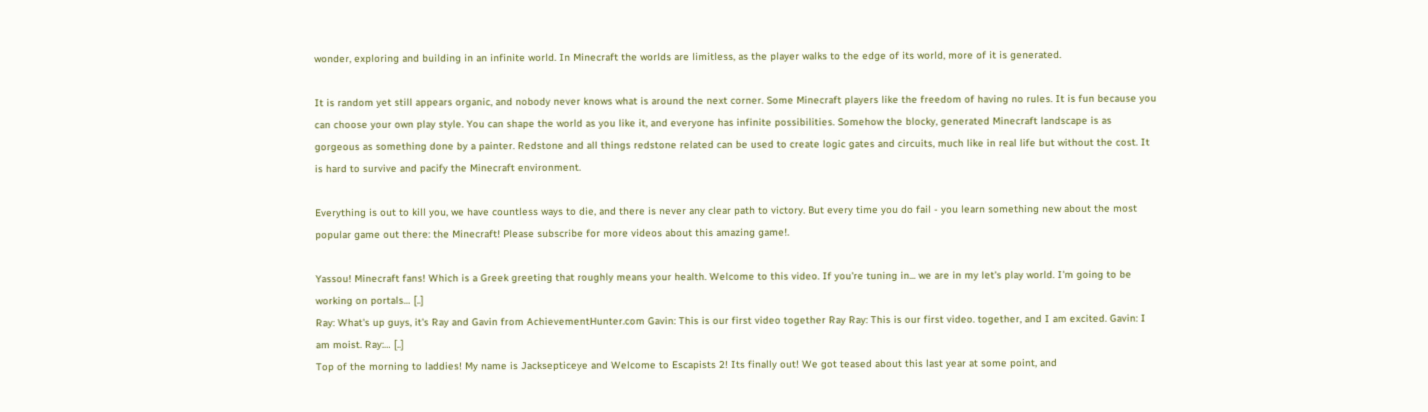wonder, exploring and building in an infinite world. In Minecraft the worlds are limitless, as the player walks to the edge of its world, more of it is generated.

It is random yet still appears organic, and nobody never knows what is around the next corner. Some Minecraft players like the freedom of having no rules. It is fun because you can choose your own play style. You can shape the world as you like it, and everyone has infinite possibilities. Somehow the blocky, generated Minecraft landscape is as gorgeous as something done by a painter. Redstone and all things redstone related can be used to create logic gates and circuits, much like in real life but without the cost. It is hard to survive and pacify the Minecraft environment.

Everything is out to kill you, we have countless ways to die, and there is never any clear path to victory. But every time you do fail - you learn something new about the most popular game out there: the Minecraft! Please subscribe for more videos about this amazing game!.

Yassou! Minecraft fans! Which is a Greek greeting that roughly means your health. Welcome to this video. If you're tuning in... we are in my let's play world. I'm going to be working on portals… [..]
Ray: What's up guys, it's Ray and Gavin from AchievementHunter.com Gavin: This is our first video together Ray Ray: This is our first video. together, and I am excited. Gavin: I am moist. Ray:… [..]
Top of the morning to laddies! My name is Jacksepticeye and Welcome to Escapists 2! Its finally out! We got teased about this last year at some point, and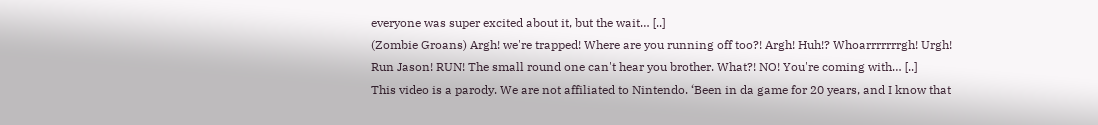everyone was super excited about it, but the wait… [..]
(Zombie Groans) Argh! we're trapped! Where are you running off too?! Argh! Huh!? Whoarrrrrrrgh! Urgh! Run Jason! RUN! The small round one can't hear you brother. What?! NO! You're coming with… [..]
This video is a parody. We are not affiliated to Nintendo. ‘Been in da game for 20 years, and I know that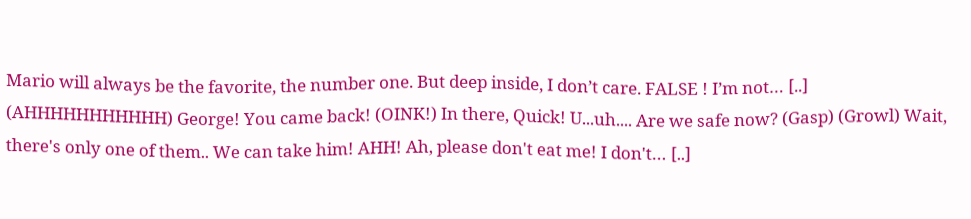Mario will always be the favorite, the number one. But deep inside, I don’t care. FALSE ! I’m not… [..]
(AHHHHHHHHHHH) George! You came back! (OINK!) In there, Quick! U...uh.... Are we safe now? (Gasp) (Growl) Wait, there's only one of them.. We can take him! AHH! Ah, please don't eat me! I don't… [..]